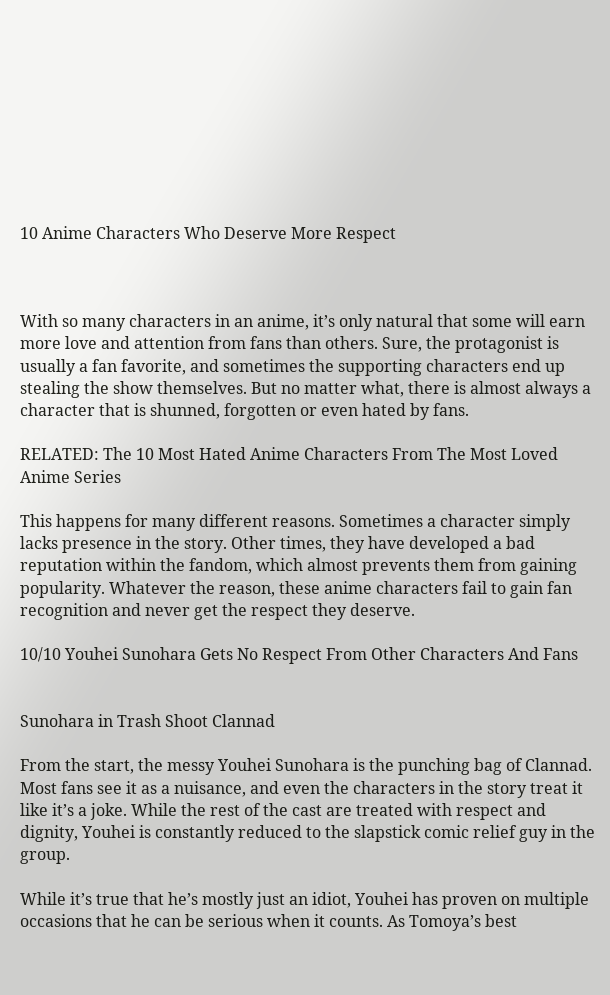10 Anime Characters Who Deserve More Respect



With so many characters in an anime, it’s only natural that some will earn more love and attention from fans than others. Sure, the protagonist is usually a fan favorite, and sometimes the supporting characters end up stealing the show themselves. But no matter what, there is almost always a character that is shunned, forgotten or even hated by fans.

RELATED: The 10 Most Hated Anime Characters From The Most Loved Anime Series

This happens for many different reasons. Sometimes a character simply lacks presence in the story. Other times, they have developed a bad reputation within the fandom, which almost prevents them from gaining popularity. Whatever the reason, these anime characters fail to gain fan recognition and never get the respect they deserve.

10/10 Youhei Sunohara Gets No Respect From Other Characters And Fans


Sunohara in Trash Shoot Clannad

From the start, the messy Youhei Sunohara is the punching bag of Clannad. Most fans see it as a nuisance, and even the characters in the story treat it like it’s a joke. While the rest of the cast are treated with respect and dignity, Youhei is constantly reduced to the slapstick comic relief guy in the group.

While it’s true that he’s mostly just an idiot, Youhei has proven on multiple occasions that he can be serious when it counts. As Tomoya’s best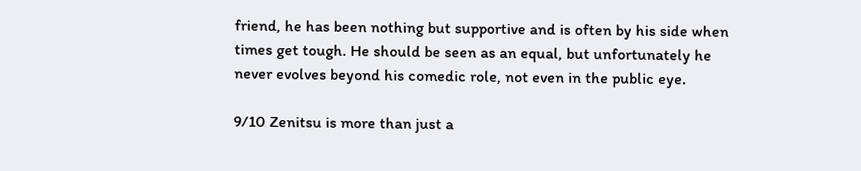friend, he has been nothing but supportive and is often by his side when times get tough. He should be seen as an equal, but unfortunately he never evolves beyond his comedic role, not even in the public eye.

9/10 Zenitsu is more than just a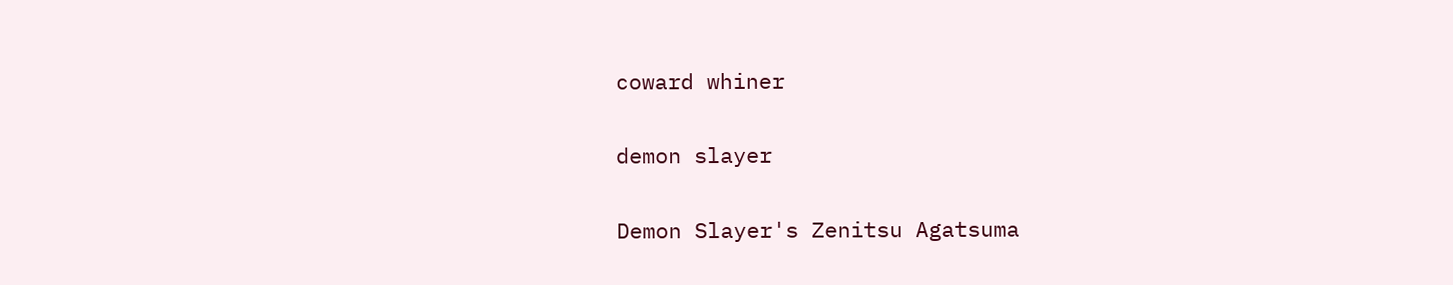coward whiner

demon slayer

Demon Slayer's Zenitsu Agatsuma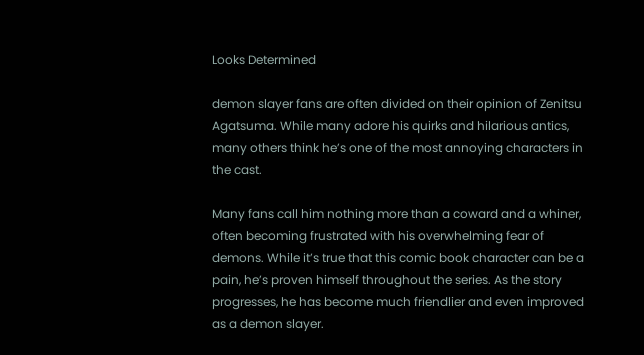Looks Determined

demon slayer fans are often divided on their opinion of Zenitsu Agatsuma. While many adore his quirks and hilarious antics, many others think he’s one of the most annoying characters in the cast.

Many fans call him nothing more than a coward and a whiner, often becoming frustrated with his overwhelming fear of demons. While it’s true that this comic book character can be a pain, he’s proven himself throughout the series. As the story progresses, he has become much friendlier and even improved as a demon slayer.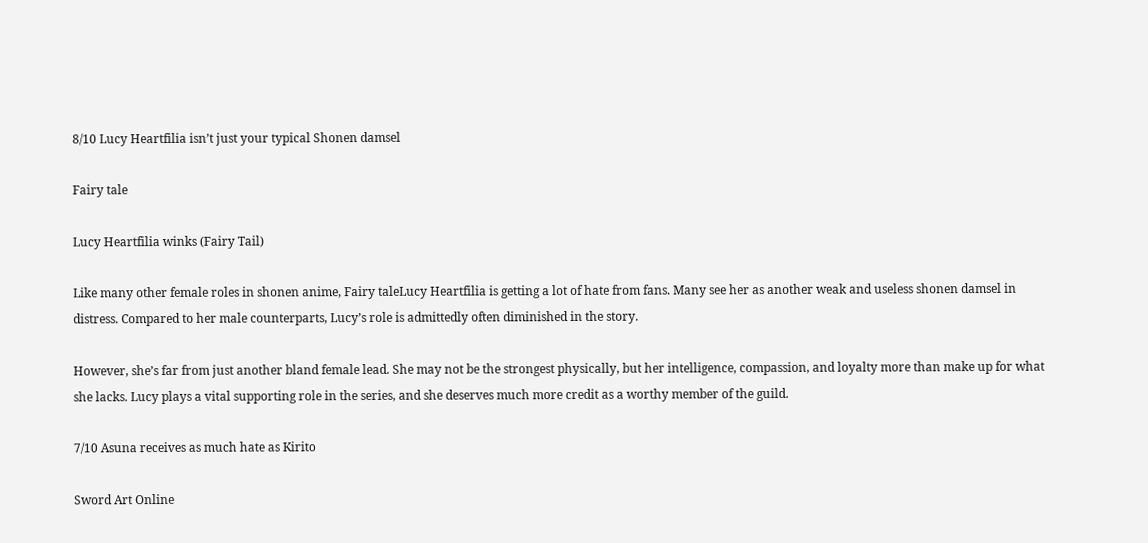8/10 Lucy Heartfilia isn’t just your typical Shonen damsel

Fairy tale

Lucy Heartfilia winks (Fairy Tail)

Like many other female roles in shonen anime, Fairy taleLucy Heartfilia is getting a lot of hate from fans. Many see her as another weak and useless shonen damsel in distress. Compared to her male counterparts, Lucy’s role is admittedly often diminished in the story.

However, she’s far from just another bland female lead. She may not be the strongest physically, but her intelligence, compassion, and loyalty more than make up for what she lacks. Lucy plays a vital supporting role in the series, and she deserves much more credit as a worthy member of the guild.

7/10 Asuna receives as much hate as Kirito

Sword Art Online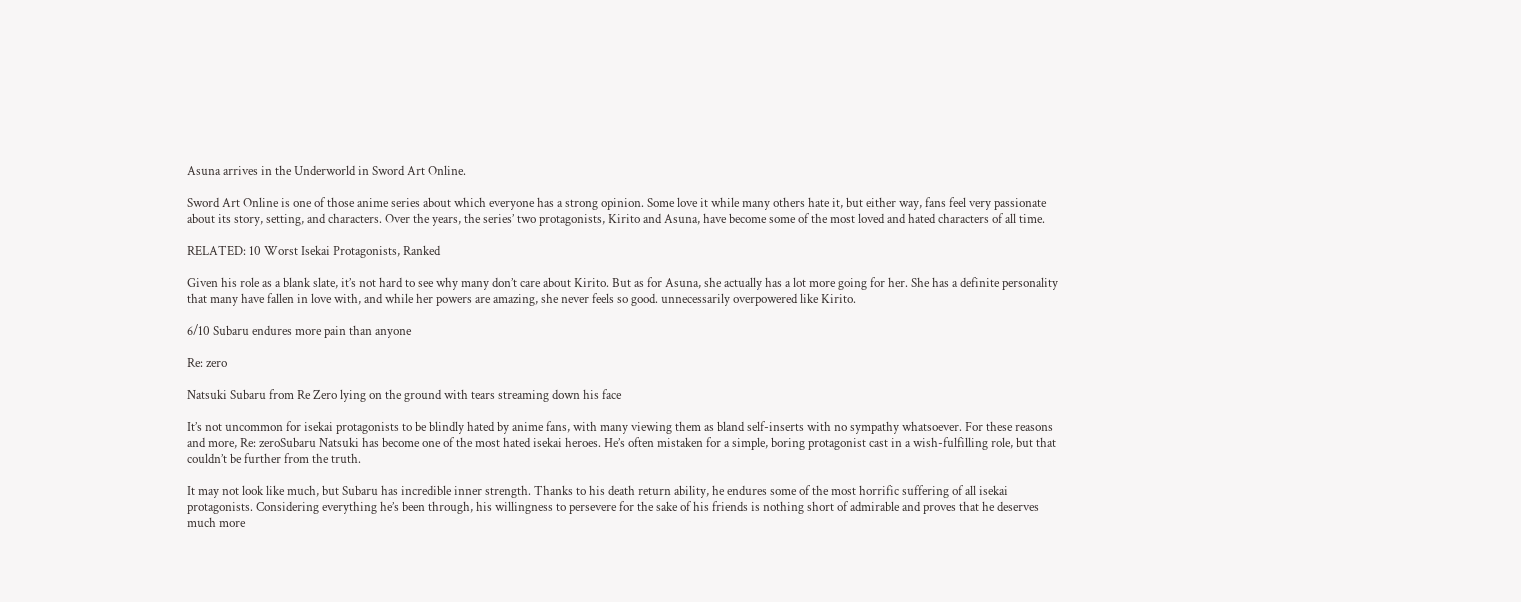Asuna arrives in the Underworld in Sword Art Online.

Sword Art Online is one of those anime series about which everyone has a strong opinion. Some love it while many others hate it, but either way, fans feel very passionate about its story, setting, and characters. Over the years, the series’ two protagonists, Kirito and Asuna, have become some of the most loved and hated characters of all time.

RELATED: 10 Worst Isekai Protagonists, Ranked

Given his role as a blank slate, it’s not hard to see why many don’t care about Kirito. But as for Asuna, she actually has a lot more going for her. She has a definite personality that many have fallen in love with, and while her powers are amazing, she never feels so good. unnecessarily overpowered like Kirito.

6/10 Subaru endures more pain than anyone

Re: zero

Natsuki Subaru from Re Zero lying on the ground with tears streaming down his face

It’s not uncommon for isekai protagonists to be blindly hated by anime fans, with many viewing them as bland self-inserts with no sympathy whatsoever. For these reasons and more, Re: zeroSubaru Natsuki has become one of the most hated isekai heroes. He’s often mistaken for a simple, boring protagonist cast in a wish-fulfilling role, but that couldn’t be further from the truth.

It may not look like much, but Subaru has incredible inner strength. Thanks to his death return ability, he endures some of the most horrific suffering of all isekai protagonists. Considering everything he’s been through, his willingness to persevere for the sake of his friends is nothing short of admirable and proves that he deserves much more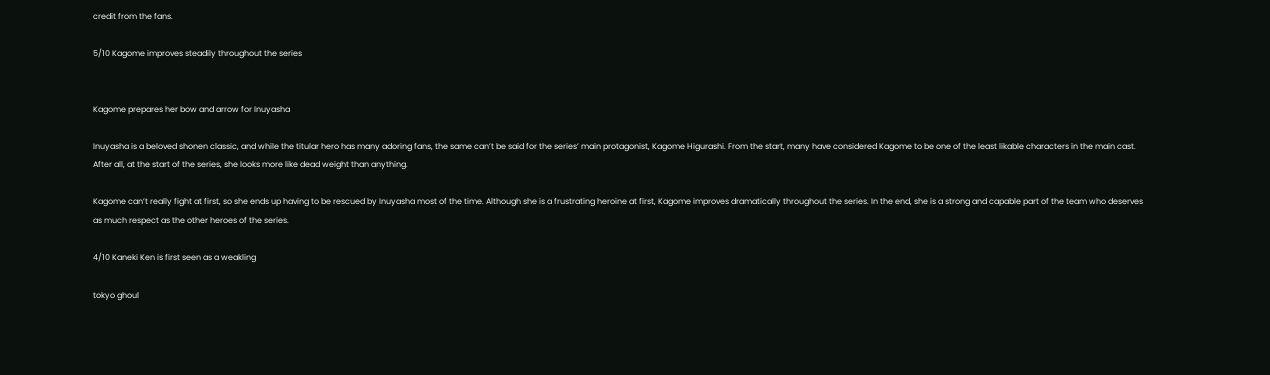credit from the fans.

5/10 Kagome improves steadily throughout the series


Kagome prepares her bow and arrow for Inuyasha

Inuyasha is a beloved shonen classic, and while the titular hero has many adoring fans, the same can’t be said for the series’ main protagonist, Kagome Higurashi. From the start, many have considered Kagome to be one of the least likable characters in the main cast. After all, at the start of the series, she looks more like dead weight than anything.

Kagome can’t really fight at first, so she ends up having to be rescued by Inuyasha most of the time. Although she is a frustrating heroine at first, Kagome improves dramatically throughout the series. In the end, she is a strong and capable part of the team who deserves as much respect as the other heroes of the series.

4/10 Kaneki Ken is first seen as a weakling

tokyo ghoul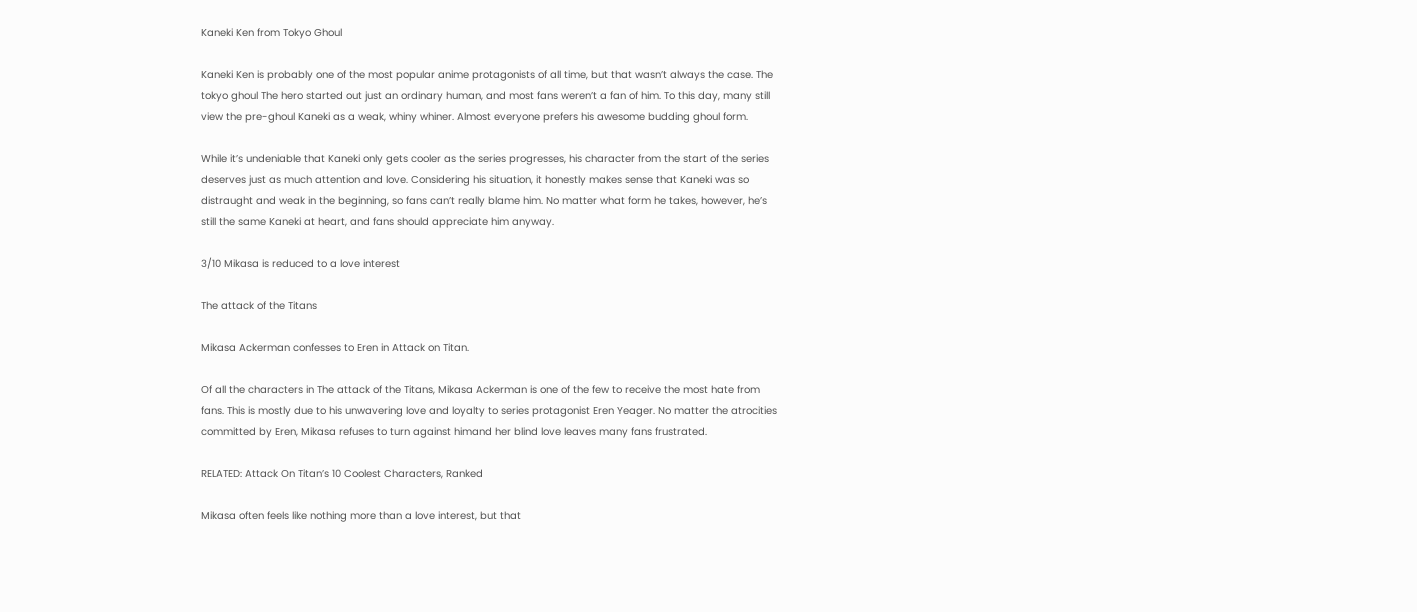Kaneki Ken from Tokyo Ghoul

Kaneki Ken is probably one of the most popular anime protagonists of all time, but that wasn’t always the case. The tokyo ghoul The hero started out just an ordinary human, and most fans weren’t a fan of him. To this day, many still view the pre-ghoul Kaneki as a weak, whiny whiner. Almost everyone prefers his awesome budding ghoul form.

While it’s undeniable that Kaneki only gets cooler as the series progresses, his character from the start of the series deserves just as much attention and love. Considering his situation, it honestly makes sense that Kaneki was so distraught and weak in the beginning, so fans can’t really blame him. No matter what form he takes, however, he’s still the same Kaneki at heart, and fans should appreciate him anyway.

3/10 Mikasa is reduced to a love interest

The attack of the Titans

Mikasa Ackerman confesses to Eren in Attack on Titan.

Of all the characters in The attack of the Titans, Mikasa Ackerman is one of the few to receive the most hate from fans. This is mostly due to his unwavering love and loyalty to series protagonist Eren Yeager. No matter the atrocities committed by Eren, Mikasa refuses to turn against himand her blind love leaves many fans frustrated.

RELATED: Attack On Titan’s 10 Coolest Characters, Ranked

Mikasa often feels like nothing more than a love interest, but that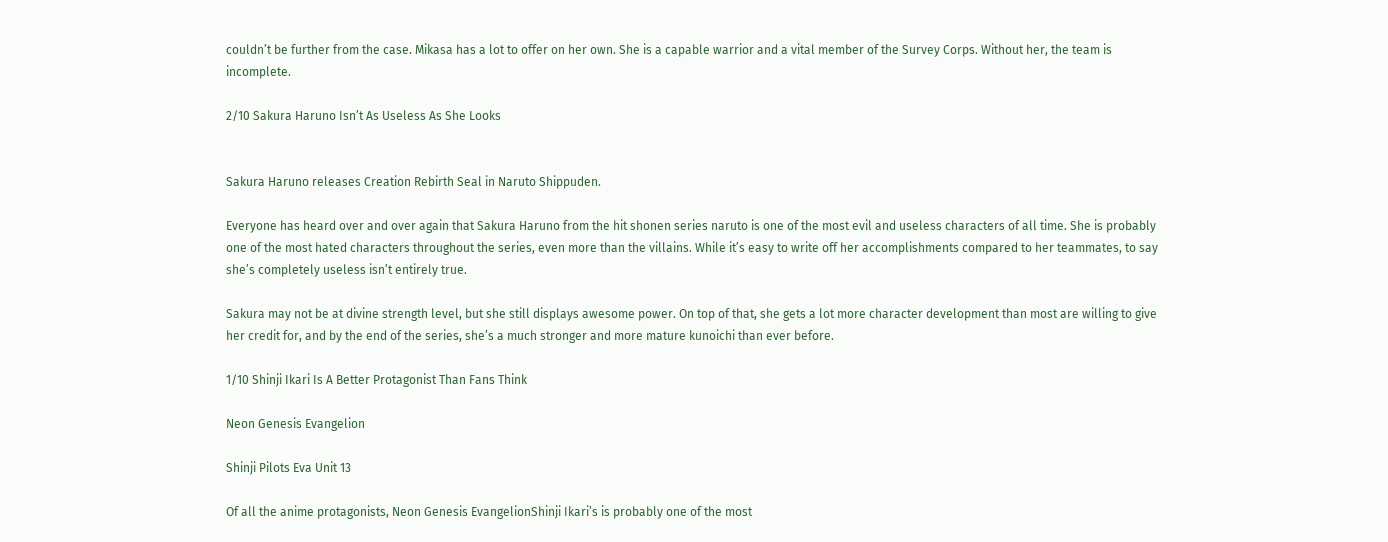couldn’t be further from the case. Mikasa has a lot to offer on her own. She is a capable warrior and a vital member of the Survey Corps. Without her, the team is incomplete.

2/10 Sakura Haruno Isn’t As Useless As She Looks


Sakura Haruno releases Creation Rebirth Seal in Naruto Shippuden.

Everyone has heard over and over again that Sakura Haruno from the hit shonen series naruto is one of the most evil and useless characters of all time. She is probably one of the most hated characters throughout the series, even more than the villains. While it’s easy to write off her accomplishments compared to her teammates, to say she’s completely useless isn’t entirely true.

Sakura may not be at divine strength level, but she still displays awesome power. On top of that, she gets a lot more character development than most are willing to give her credit for, and by the end of the series, she’s a much stronger and more mature kunoichi than ever before.

1/10 Shinji Ikari Is A Better Protagonist Than Fans Think

Neon Genesis Evangelion

Shinji Pilots Eva Unit 13

Of all the anime protagonists, Neon Genesis EvangelionShinji Ikari’s is probably one of the most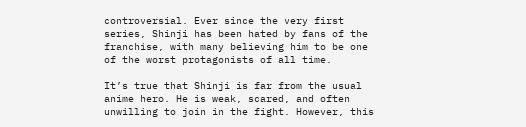controversial. Ever since the very first series, Shinji has been hated by fans of the franchise, with many believing him to be one of the worst protagonists of all time.

It’s true that Shinji is far from the usual anime hero. He is weak, scared, and often unwilling to join in the fight. However, this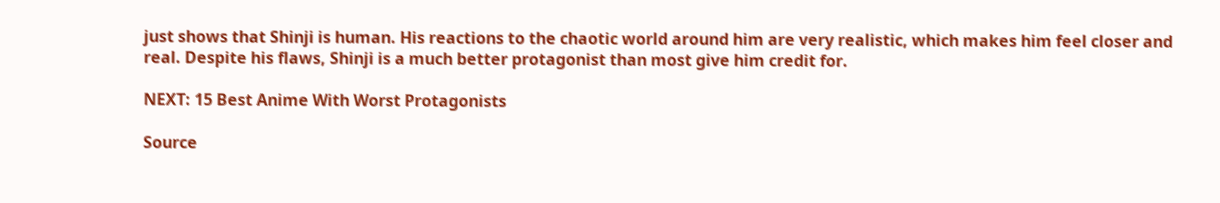just shows that Shinji is human. His reactions to the chaotic world around him are very realistic, which makes him feel closer and real. Despite his flaws, Shinji is a much better protagonist than most give him credit for.

NEXT: 15 Best Anime With Worst Protagonists

Source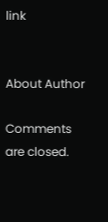link


About Author

Comments are closed.